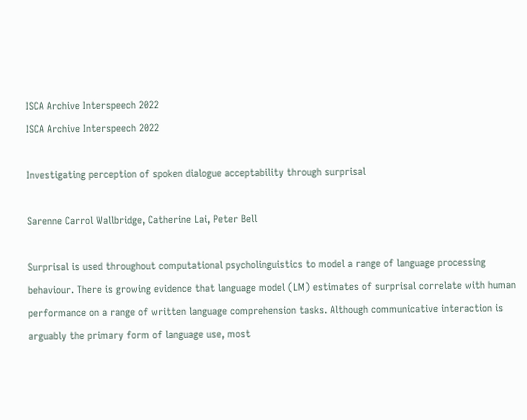ISCA Archive Interspeech 2022
ISCA Archive Interspeech 2022

Investigating perception of spoken dialogue acceptability through surprisal

Sarenne Carrol Wallbridge, Catherine Lai, Peter Bell

Surprisal is used throughout computational psycholinguistics to model a range of language processing behaviour. There is growing evidence that language model (LM) estimates of surprisal correlate with human performance on a range of written language comprehension tasks. Although communicative interaction is arguably the primary form of language use, most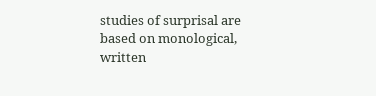studies of surprisal are based on monological, written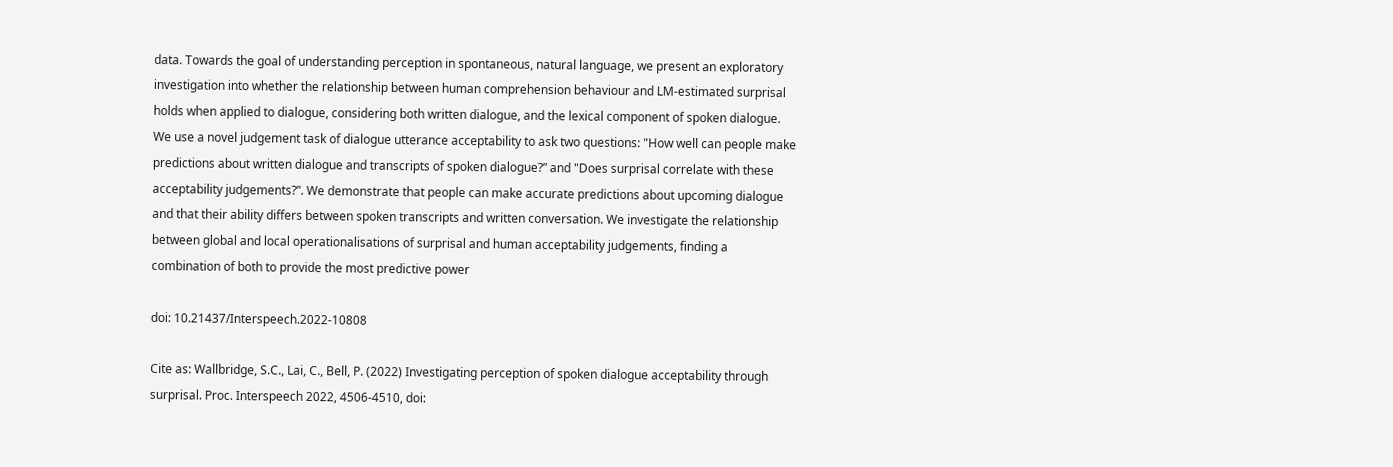data. Towards the goal of understanding perception in spontaneous, natural language, we present an exploratory investigation into whether the relationship between human comprehension behaviour and LM-estimated surprisal holds when applied to dialogue, considering both written dialogue, and the lexical component of spoken dialogue. We use a novel judgement task of dialogue utterance acceptability to ask two questions: "How well can people make predictions about written dialogue and transcripts of spoken dialogue?” and "Does surprisal correlate with these acceptability judgements?”. We demonstrate that people can make accurate predictions about upcoming dialogue and that their ability differs between spoken transcripts and written conversation. We investigate the relationship between global and local operationalisations of surprisal and human acceptability judgements, finding a combination of both to provide the most predictive power

doi: 10.21437/Interspeech.2022-10808

Cite as: Wallbridge, S.C., Lai, C., Bell, P. (2022) Investigating perception of spoken dialogue acceptability through surprisal. Proc. Interspeech 2022, 4506-4510, doi: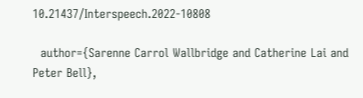10.21437/Interspeech.2022-10808

  author={Sarenne Carrol Wallbridge and Catherine Lai and Peter Bell},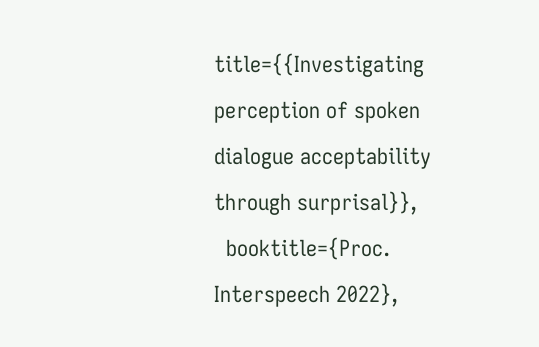title={{Investigating perception of spoken dialogue acceptability through surprisal}},
  booktitle={Proc. Interspeech 2022},